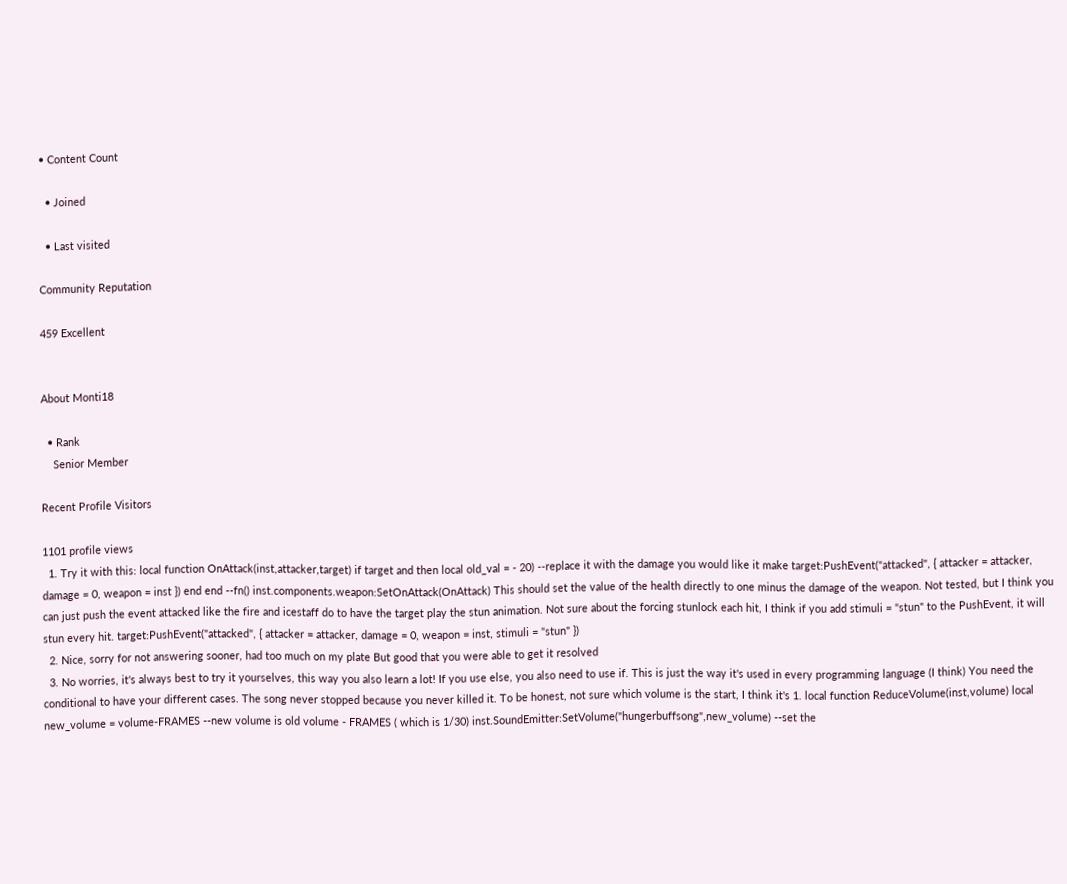• Content Count

  • Joined

  • Last visited

Community Reputation

459 Excellent


About Monti18

  • Rank
    Senior Member

Recent Profile Visitors

1101 profile views
  1. Try it with this: local function OnAttack(inst,attacker,target) if target and then local old_val = - 20) --replace it with the damage you would like it make target:PushEvent("attacked", { attacker = attacker, damage = 0, weapon = inst }) end end --fn() inst.components.weapon:SetOnAttack(OnAttack) This should set the value of the health directly to one minus the damage of the weapon. Not tested, but I think you can just push the event attacked like the fire and icestaff do to have the target play the stun animation. Not sure about the forcing stunlock each hit, I think if you add stimuli = "stun" to the PushEvent, it will stun every hit. target:PushEvent("attacked", { attacker = attacker, damage = 0, weapon = inst, stimuli = "stun" })
  2. Nice, sorry for not answering sooner, had too much on my plate But good that you were able to get it resolved
  3. No worries, it's always best to try it yourselves, this way you also learn a lot! If you use else, you also need to use if. This is just the way it's used in every programming language (I think) You need the conditional to have your different cases. The song never stopped because you never killed it. To be honest, not sure which volume is the start, I think it's 1. local function ReduceVolume(inst,volume) local new_volume = volume-FRAMES --new volume is old volume - FRAMES ( which is 1/30) inst.SoundEmitter:SetVolume("hungerbuffsong",new_volume) --set the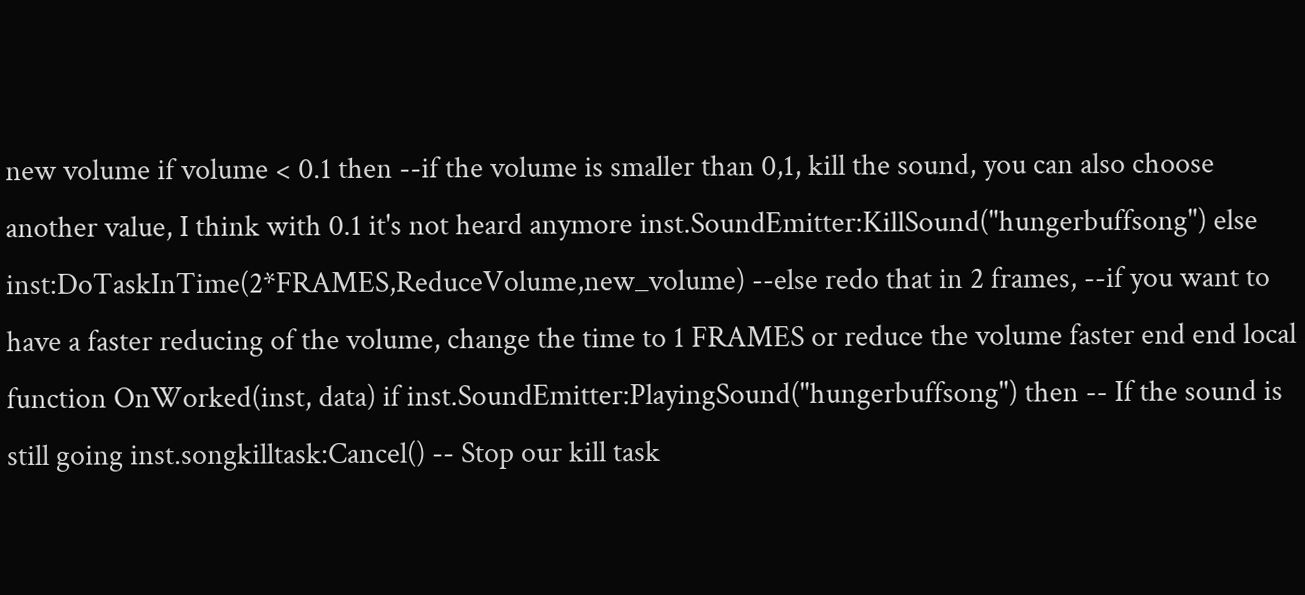new volume if volume < 0.1 then --if the volume is smaller than 0,1, kill the sound, you can also choose another value, I think with 0.1 it's not heard anymore inst.SoundEmitter:KillSound("hungerbuffsong") else inst:DoTaskInTime(2*FRAMES,ReduceVolume,new_volume) --else redo that in 2 frames, --if you want to have a faster reducing of the volume, change the time to 1 FRAMES or reduce the volume faster end end local function OnWorked(inst, data) if inst.SoundEmitter:PlayingSound("hungerbuffsong") then -- If the sound is still going inst.songkilltask:Cancel() -- Stop our kill task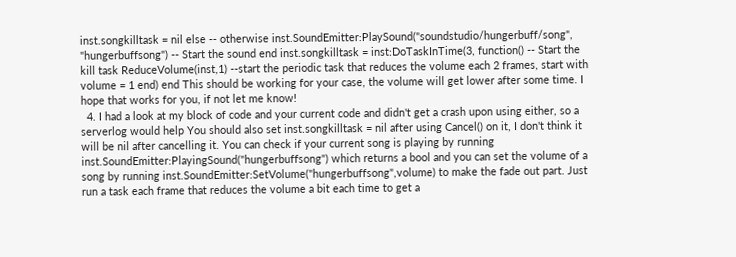inst.songkilltask = nil else -- otherwise inst.SoundEmitter:PlaySound("soundstudio/hungerbuff/song", "hungerbuffsong") -- Start the sound end inst.songkilltask = inst:DoTaskInTime(3, function() -- Start the kill task ReduceVolume(inst,1) --start the periodic task that reduces the volume each 2 frames, start with volume = 1 end) end This should be working for your case, the volume will get lower after some time. I hope that works for you, if not let me know!
  4. I had a look at my block of code and your current code and didn't get a crash upon using either, so a serverlog would help You should also set inst.songkilltask = nil after using Cancel() on it, I don't think it will be nil after cancelling it. You can check if your current song is playing by running inst.SoundEmitter:PlayingSound("hungerbuffsong") which returns a bool and you can set the volume of a song by running inst.SoundEmitter:SetVolume("hungerbuffsong",volume) to make the fade out part. Just run a task each frame that reduces the volume a bit each time to get a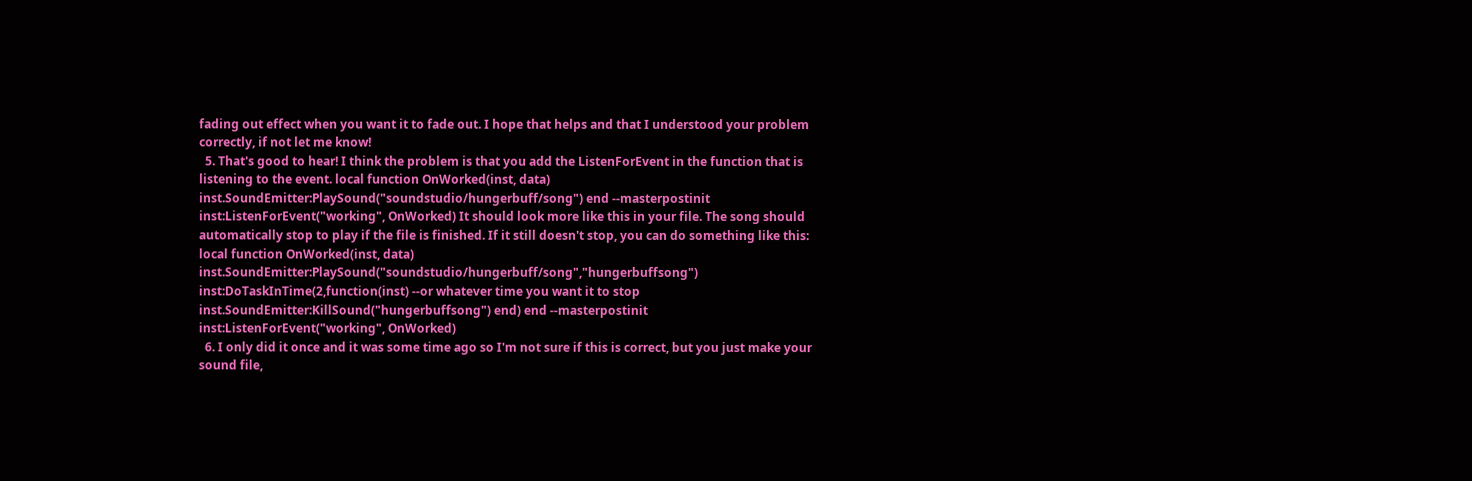fading out effect when you want it to fade out. I hope that helps and that I understood your problem correctly, if not let me know!
  5. That's good to hear! I think the problem is that you add the ListenForEvent in the function that is listening to the event. local function OnWorked(inst, data) inst.SoundEmitter:PlaySound("soundstudio/hungerbuff/song") end --masterpostinit inst:ListenForEvent("working", OnWorked) It should look more like this in your file. The song should automatically stop to play if the file is finished. If it still doesn't stop, you can do something like this: local function OnWorked(inst, data) inst.SoundEmitter:PlaySound("soundstudio/hungerbuff/song","hungerbuffsong") inst:DoTaskInTime(2,function(inst) --or whatever time you want it to stop inst.SoundEmitter:KillSound("hungerbuffsong") end) end --masterpostinit inst:ListenForEvent("working", OnWorked)
  6. I only did it once and it was some time ago so I'm not sure if this is correct, but you just make your sound file,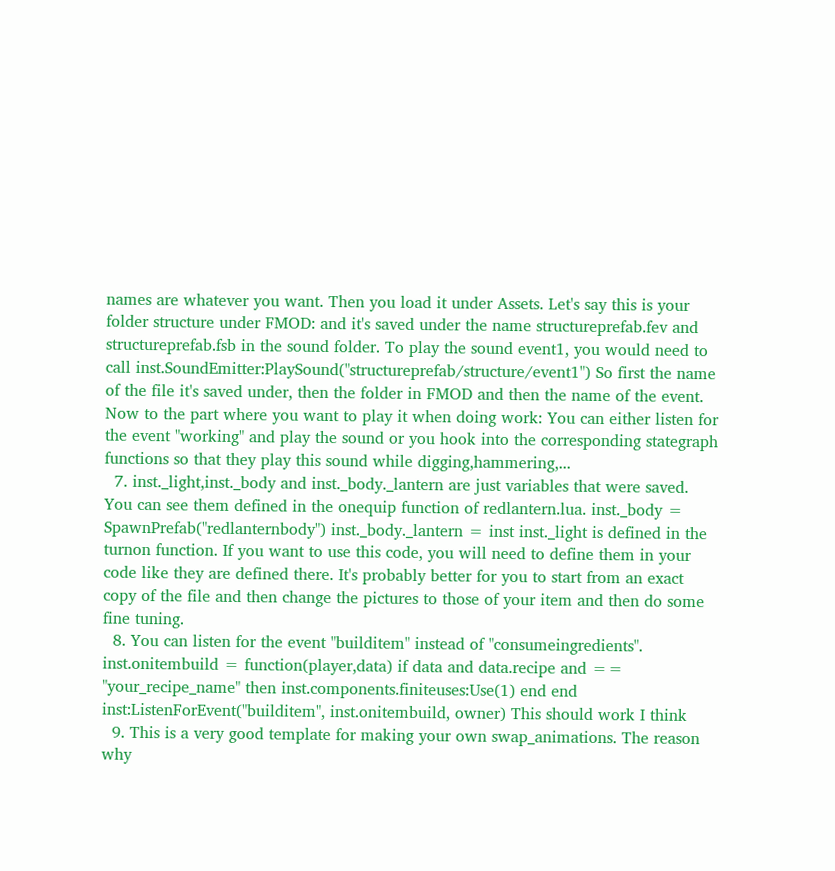names are whatever you want. Then you load it under Assets. Let's say this is your folder structure under FMOD: and it's saved under the name structureprefab.fev and structureprefab.fsb in the sound folder. To play the sound event1, you would need to call inst.SoundEmitter:PlaySound("structureprefab/structure/event1") So first the name of the file it's saved under, then the folder in FMOD and then the name of the event. Now to the part where you want to play it when doing work: You can either listen for the event "working" and play the sound or you hook into the corresponding stategraph functions so that they play this sound while digging,hammering,...
  7. inst._light,inst._body and inst._body._lantern are just variables that were saved. You can see them defined in the onequip function of redlantern.lua. inst._body = SpawnPrefab("redlanternbody") inst._body._lantern = inst inst._light is defined in the turnon function. If you want to use this code, you will need to define them in your code like they are defined there. It's probably better for you to start from an exact copy of the file and then change the pictures to those of your item and then do some fine tuning.
  8. You can listen for the event "builditem" instead of "consumeingredients". inst.onitembuild = function(player,data) if data and data.recipe and == "your_recipe_name" then inst.components.finiteuses:Use(1) end end inst:ListenForEvent("builditem", inst.onitembuild, owner) This should work I think
  9. This is a very good template for making your own swap_animations. The reason why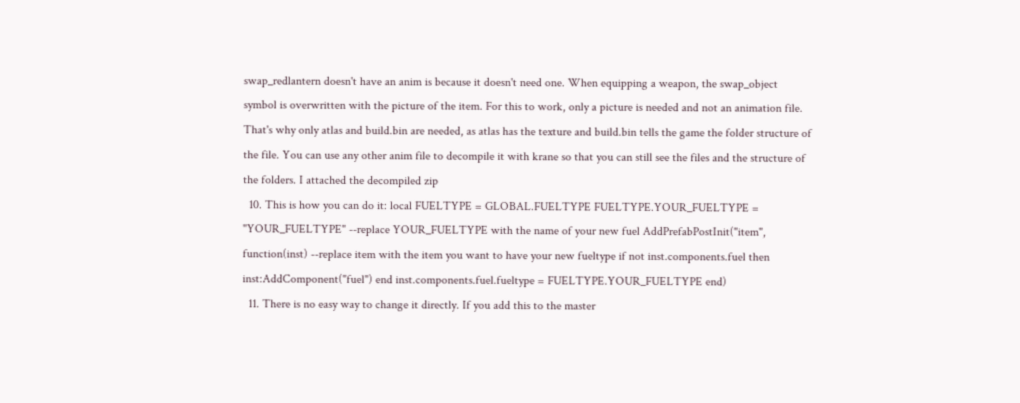swap_redlantern doesn't have an anim is because it doesn't need one. When equipping a weapon, the swap_object symbol is overwritten with the picture of the item. For this to work, only a picture is needed and not an animation file. That's why only atlas and build.bin are needed, as atlas has the texture and build.bin tells the game the folder structure of the file. You can use any other anim file to decompile it with krane so that you can still see the files and the structure of the folders. I attached the decompiled zip
  10. This is how you can do it: local FUELTYPE = GLOBAL.FUELTYPE FUELTYPE.YOUR_FUELTYPE = "YOUR_FUELTYPE" --replace YOUR_FUELTYPE with the name of your new fuel AddPrefabPostInit("item", function(inst) --replace item with the item you want to have your new fueltype if not inst.components.fuel then inst:AddComponent("fuel") end inst.components.fuel.fueltype = FUELTYPE.YOUR_FUELTYPE end)
  11. There is no easy way to change it directly. If you add this to the master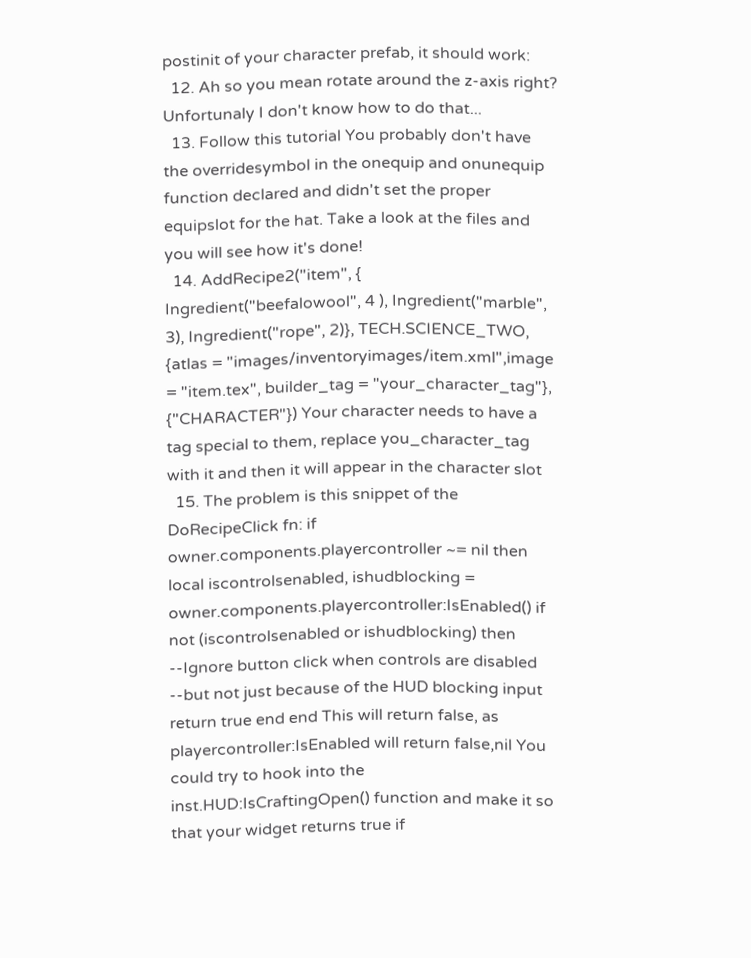postinit of your character prefab, it should work:
  12. Ah so you mean rotate around the z-axis right? Unfortunaly I don't know how to do that...
  13. Follow this tutorial You probably don't have the overridesymbol in the onequip and onunequip function declared and didn't set the proper equipslot for the hat. Take a look at the files and you will see how it's done!
  14. AddRecipe2("item", { Ingredient("beefalowool", 4 ), Ingredient("marble", 3), Ingredient("rope", 2)}, TECH.SCIENCE_TWO, {atlas = "images/inventoryimages/item.xml",image = "item.tex", builder_tag = "your_character_tag"}, {"CHARACTER"}) Your character needs to have a tag special to them, replace you_character_tag with it and then it will appear in the character slot
  15. The problem is this snippet of the DoRecipeClick fn: if owner.components.playercontroller ~= nil then local iscontrolsenabled, ishudblocking = owner.components.playercontroller:IsEnabled() if not (iscontrolsenabled or ishudblocking) then --Ignore button click when controls are disabled --but not just because of the HUD blocking input return true end end This will return false, as playercontroller:IsEnabled will return false,nil You could try to hook into the inst.HUD:IsCraftingOpen() function and make it so that your widget returns true if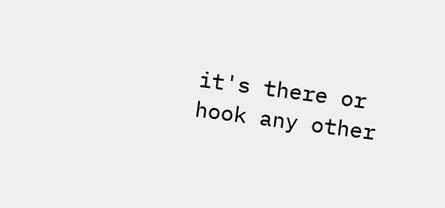it's there or hook any other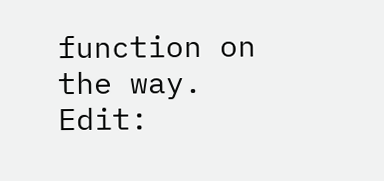function on the way. Edit: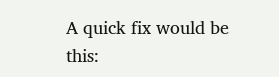A quick fix would be this: